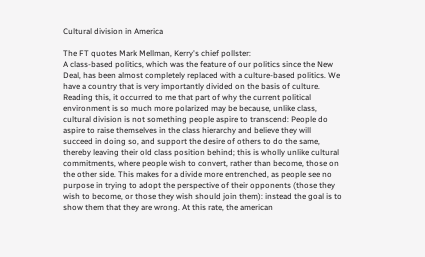Cultural division in America

The FT quotes Mark Mellman, Kerry's chief pollster:
A class-based politics, which was the feature of our politics since the New Deal, has been almost completely replaced with a culture-based politics. We have a country that is very importantly divided on the basis of culture.
Reading this, it occurred to me that part of why the current political environment is so much more polarized may be because, unlike class, cultural division is not something people aspire to transcend: People do aspire to raise themselves in the class hierarchy and believe they will succeed in doing so, and support the desire of others to do the same, thereby leaving their old class position behind; this is wholly unlike cultural commitments, where people wish to convert, rather than become, those on the other side. This makes for a divide more entrenched, as people see no purpose in trying to adopt the perspective of their opponents (those they wish to become, or those they wish should join them): instead the goal is to show them that they are wrong. At this rate, the american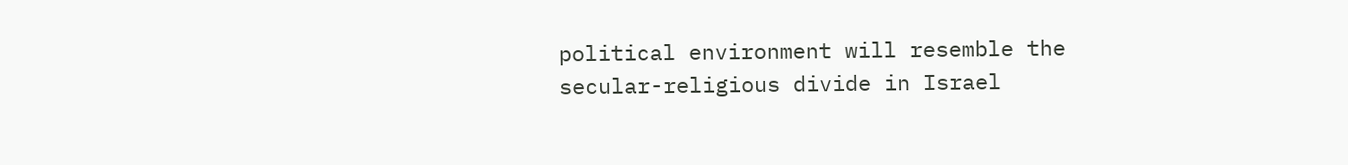political environment will resemble the secular-religious divide in Israel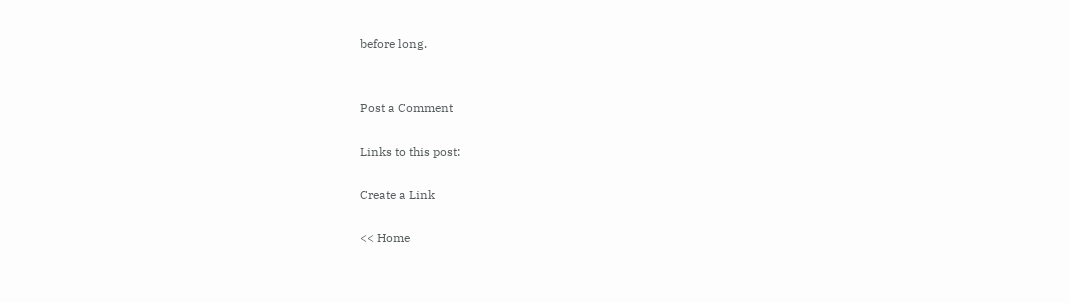before long.


Post a Comment

Links to this post:

Create a Link

<< Home